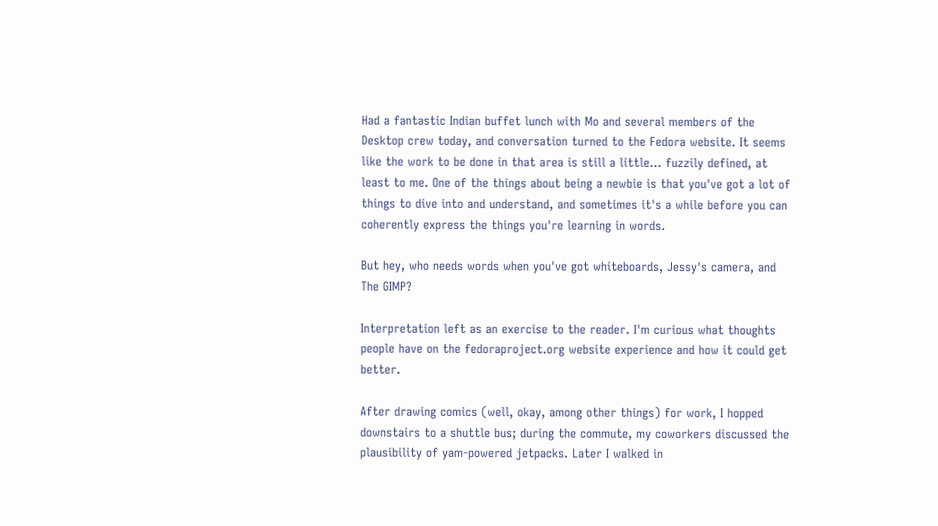Had a fantastic Indian buffet lunch with Mo and several members of the Desktop crew today, and conversation turned to the Fedora website. It seems like the work to be done in that area is still a little... fuzzily defined, at least to me. One of the things about being a newbie is that you've got a lot of things to dive into and understand, and sometimes it's a while before you can coherently express the things you're learning in words.

But hey, who needs words when you've got whiteboards, Jessy's camera, and The GIMP?

Interpretation left as an exercise to the reader. I'm curious what thoughts people have on the fedoraproject.org website experience and how it could get better.

After drawing comics (well, okay, among other things) for work, I hopped downstairs to a shuttle bus; during the commute, my coworkers discussed the plausibility of yam-powered jetpacks. Later I walked in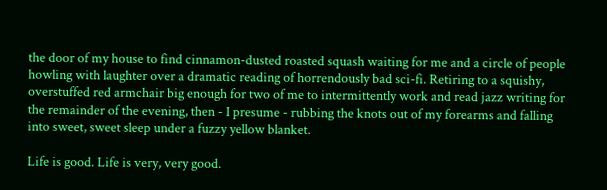the door of my house to find cinnamon-dusted roasted squash waiting for me and a circle of people howling with laughter over a dramatic reading of horrendously bad sci-fi. Retiring to a squishy, overstuffed red armchair big enough for two of me to intermittently work and read jazz writing for the remainder of the evening, then - I presume - rubbing the knots out of my forearms and falling into sweet, sweet sleep under a fuzzy yellow blanket.

Life is good. Life is very, very good.